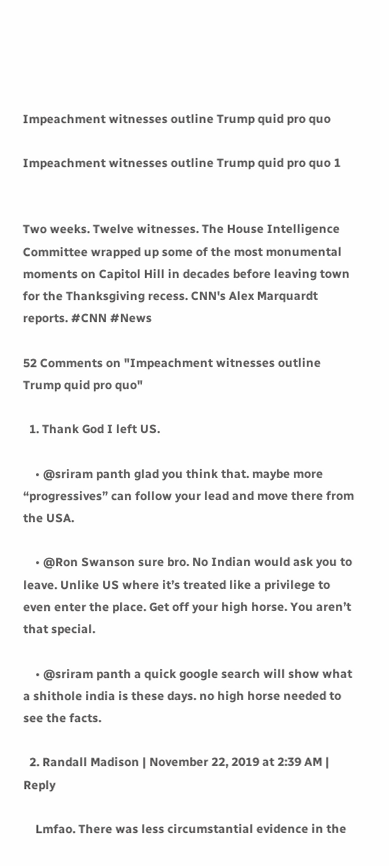Impeachment witnesses outline Trump quid pro quo

Impeachment witnesses outline Trump quid pro quo 1


Two weeks. Twelve witnesses. The House Intelligence Committee wrapped up some of the most monumental moments on Capitol Hill in decades before leaving town for the Thanksgiving recess. CNN's Alex Marquardt reports. #CNN #News

52 Comments on "Impeachment witnesses outline Trump quid pro quo"

  1. Thank God I left US.

    • @sriram panth glad you think that. maybe more “progressives” can follow your lead and move there from the USA.

    • @Ron Swanson sure bro. No Indian would ask you to leave. Unlike US where it’s treated like a privilege to even enter the place. Get off your high horse. You aren’t that special.

    • @sriram panth a quick google search will show what a shithole india is these days. no high horse needed to see the facts.

  2. Randall Madison | November 22, 2019 at 2:39 AM | Reply

    Lmfao. There was less circumstantial evidence in the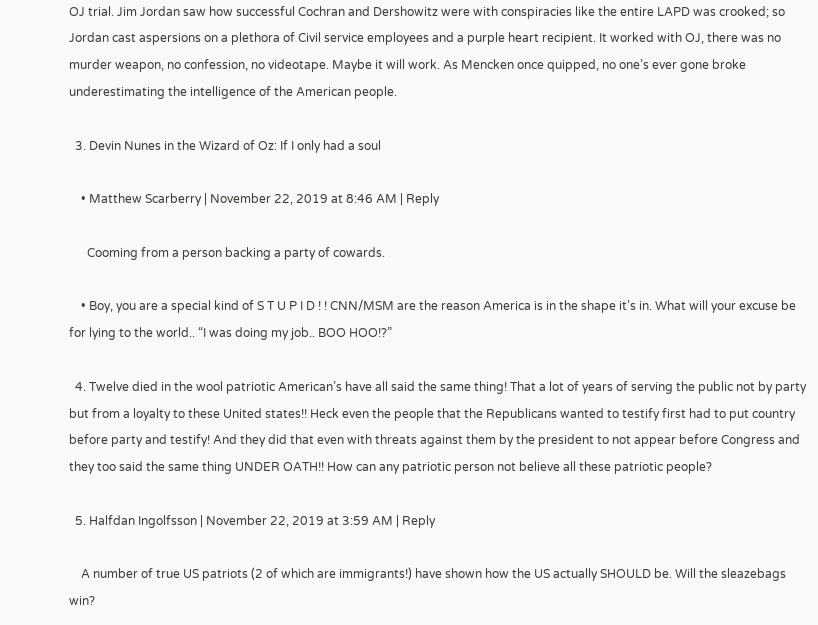OJ trial. Jim Jordan saw how successful Cochran and Dershowitz were with conspiracies like the entire LAPD was crooked; so Jordan cast aspersions on a plethora of Civil service employees and a purple heart recipient. It worked with OJ, there was no murder weapon, no confession, no videotape. Maybe it will work. As Mencken once quipped, no one’s ever gone broke underestimating the intelligence of the American people.

  3. Devin Nunes in the Wizard of Oz: If I only had a soul

    • Matthew Scarberry | November 22, 2019 at 8:46 AM | Reply

      Cooming from a person backing a party of cowards.

    • Boy, you are a special kind of S T U P I D ! ! CNN/MSM are the reason America is in the shape it’s in. What will your excuse be for lying to the world.. “I was doing my job.. BOO HOO!?”

  4. Twelve died in the wool patriotic American’s have all said the same thing! That a lot of years of serving the public not by party but from a loyalty to these United states!! Heck even the people that the Republicans wanted to testify first had to put country before party and testify! And they did that even with threats against them by the president to not appear before Congress and they too said the same thing UNDER OATH!! How can any patriotic person not believe all these patriotic people?

  5. Halfdan Ingolfsson | November 22, 2019 at 3:59 AM | Reply

    A number of true US patriots (2 of which are immigrants!) have shown how the US actually SHOULD be. Will the sleazebags win?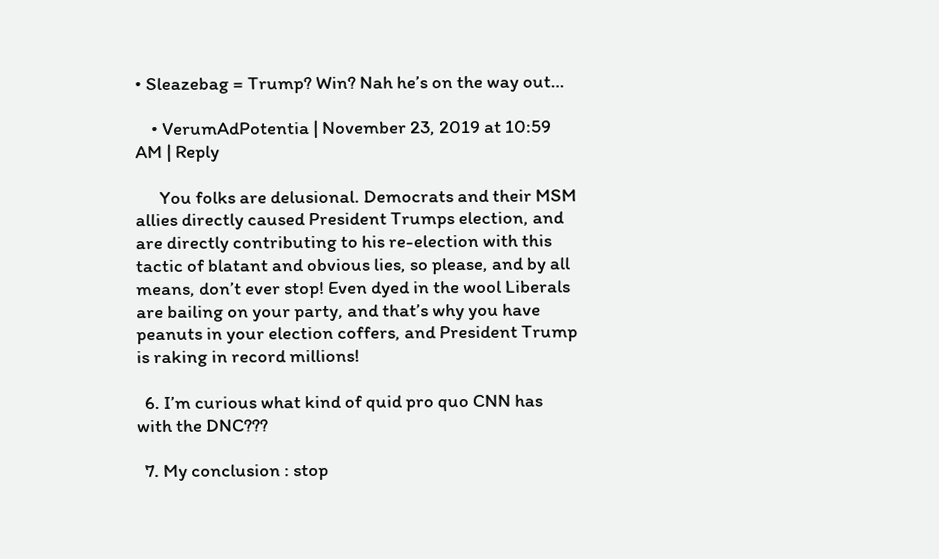• Sleazebag = Trump? Win? Nah he’s on the way out…

    • VerumAdPotentia | November 23, 2019 at 10:59 AM | Reply

      You folks are delusional. Democrats and their MSM allies directly caused President Trumps election, and are directly contributing to his re-election with this tactic of blatant and obvious lies, so please, and by all means, don’t ever stop! Even dyed in the wool Liberals are bailing on your party, and that’s why you have peanuts in your election coffers, and President Trump is raking in record millions!

  6. I’m curious what kind of quid pro quo CNN has with the DNC???

  7. My conclusion : stop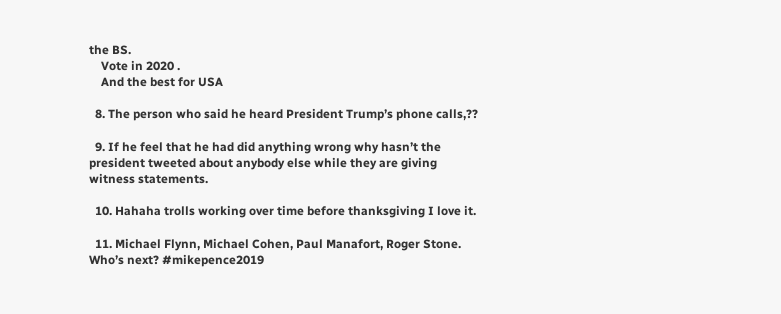the BS.
    Vote in 2020 .
    And the best for USA

  8. The person who said he heard President Trump’s phone calls,??

  9. If he feel that he had did anything wrong why hasn’t the president tweeted about anybody else while they are giving witness statements.

  10. Hahaha trolls working over time before thanksgiving I love it.

  11. Michael Flynn, Michael Cohen, Paul Manafort, Roger Stone. Who’s next? #mikepence2019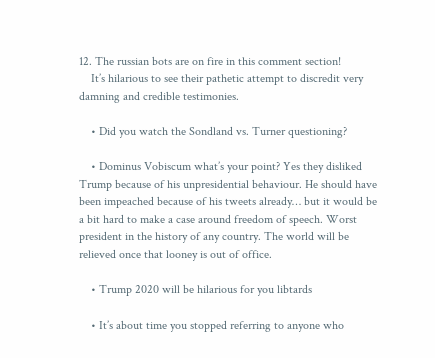12. The russian bots are on fire in this comment section!
    It’s hilarious to see their pathetic attempt to discredit very damning and credible testimonies.

    • Did you watch the Sondland vs. Turner questioning?

    • Dominus Vobiscum what’s your point? Yes they disliked Trump because of his unpresidential behaviour. He should have been impeached because of his tweets already… but it would be a bit hard to make a case around freedom of speech. Worst president in the history of any country. The world will be relieved once that looney is out of office.

    • Trump 2020 will be hilarious for you libtards

    • It’s about time you stopped referring to anyone who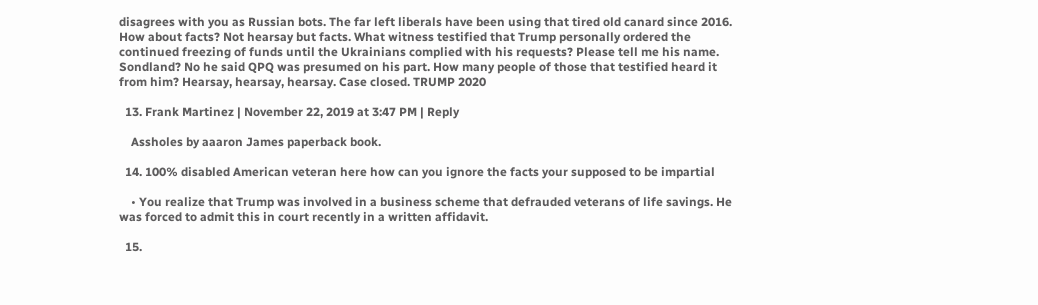disagrees with you as Russian bots. The far left liberals have been using that tired old canard since 2016. How about facts? Not hearsay but facts. What witness testified that Trump personally ordered the continued freezing of funds until the Ukrainians complied with his requests? Please tell me his name. Sondland? No he said QPQ was presumed on his part. How many people of those that testified heard it from him? Hearsay, hearsay, hearsay. Case closed. TRUMP 2020

  13. Frank Martinez | November 22, 2019 at 3:47 PM | Reply

    Assholes by aaaron James paperback book.

  14. 100% disabled American veteran here how can you ignore the facts your supposed to be impartial

    • You realize that Trump was involved in a business scheme that defrauded veterans of life savings. He was forced to admit this in court recently in a written affidavit.

  15.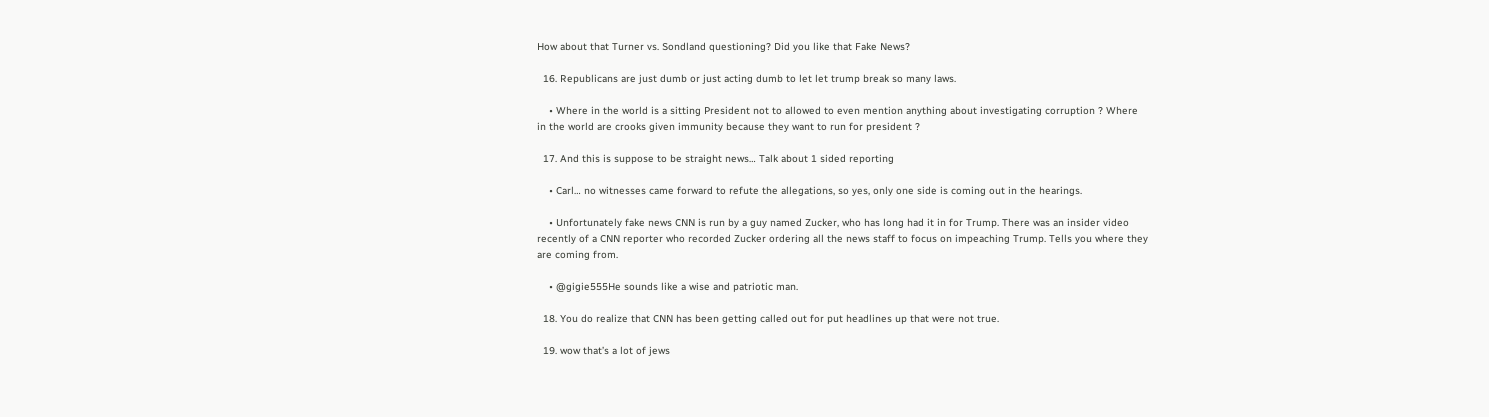How about that Turner vs. Sondland questioning? Did you like that Fake News?

  16. Republicans are just dumb or just acting dumb to let let trump break so many laws.

    • Where in the world is a sitting President not to allowed to even mention anything about investigating corruption ? Where in the world are crooks given immunity because they want to run for president ?

  17. And this is suppose to be straight news… Talk about 1 sided reporting

    • Carl… no witnesses came forward to refute the allegations, so yes, only one side is coming out in the hearings.

    • Unfortunately fake news CNN is run by a guy named Zucker, who has long had it in for Trump. There was an insider video recently of a CNN reporter who recorded Zucker ordering all the news staff to focus on impeaching Trump. Tells you where they are coming from.

    • @gigie555He sounds like a wise and patriotic man.

  18. You do realize that CNN has been getting called out for put headlines up that were not true.

  19. wow that’s a lot of jews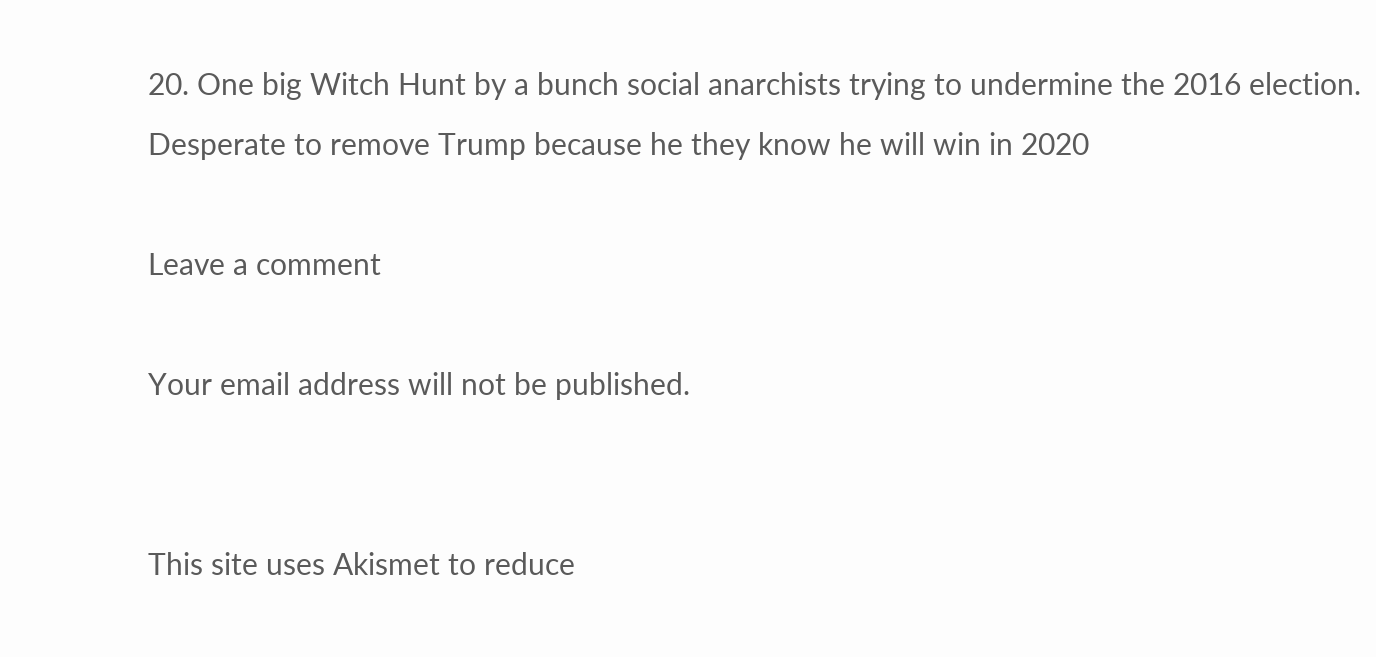20. One big Witch Hunt by a bunch social anarchists trying to undermine the 2016 election. Desperate to remove Trump because he they know he will win in 2020

Leave a comment

Your email address will not be published.


This site uses Akismet to reduce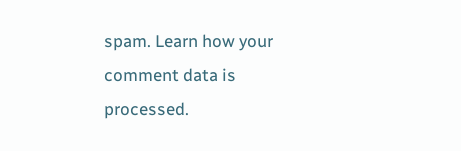spam. Learn how your comment data is processed.